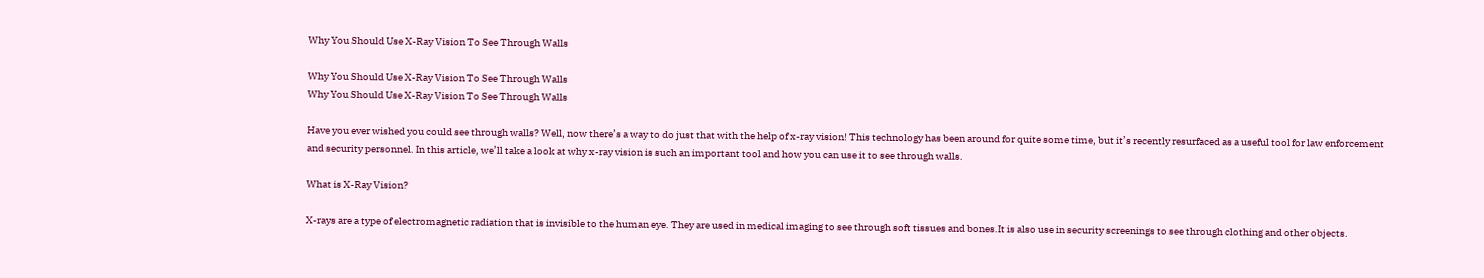Why You Should Use X-Ray Vision To See Through Walls

Why You Should Use X-Ray Vision To See Through Walls
Why You Should Use X-Ray Vision To See Through Walls

Have you ever wished you could see through walls? Well, now there’s a way to do just that with the help of x-ray vision! This technology has been around for quite some time, but it’s recently resurfaced as a useful tool for law enforcement and security personnel. In this article, we’ll take a look at why x-ray vision is such an important tool and how you can use it to see through walls.

What is X-Ray Vision?

X-rays are a type of electromagnetic radiation that is invisible to the human eye. They are used in medical imaging to see through soft tissues and bones.It is also use in security screenings to see through clothing and other objects.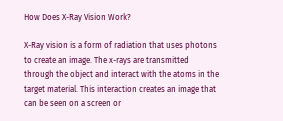How Does X-Ray Vision Work?

X-Ray vision is a form of radiation that uses photons to create an image. The x-rays are transmitted through the object and interact with the atoms in the target material. This interaction creates an image that can be seen on a screen or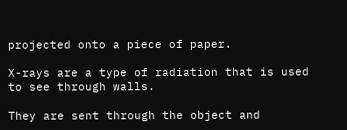projected onto a piece of paper.

X-rays are a type of radiation that is used to see through walls.

They are sent through the object and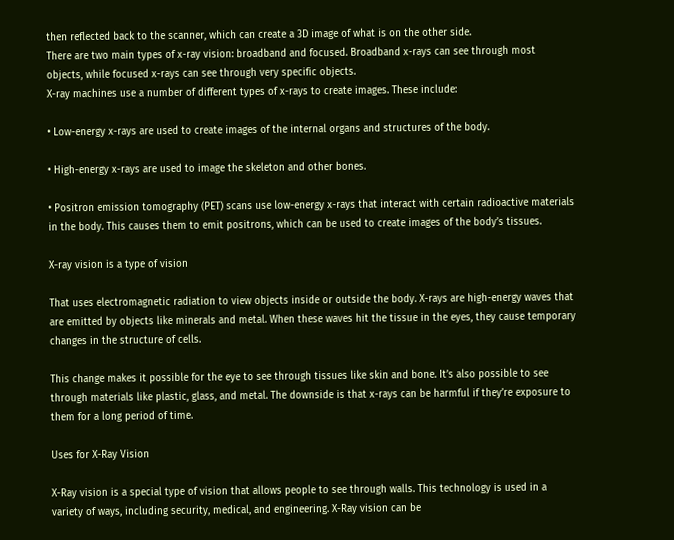then reflected back to the scanner, which can create a 3D image of what is on the other side.
There are two main types of x-ray vision: broadband and focused. Broadband x-rays can see through most objects, while focused x-rays can see through very specific objects.
X-ray machines use a number of different types of x-rays to create images. These include:

• Low-energy x-rays are used to create images of the internal organs and structures of the body.

• High-energy x-rays are used to image the skeleton and other bones.

• Positron emission tomography (PET) scans use low-energy x-rays that interact with certain radioactive materials in the body. This causes them to emit positrons, which can be used to create images of the body’s tissues.

X-ray vision is a type of vision

That uses electromagnetic radiation to view objects inside or outside the body. X-rays are high-energy waves that are emitted by objects like minerals and metal. When these waves hit the tissue in the eyes, they cause temporary changes in the structure of cells.

This change makes it possible for the eye to see through tissues like skin and bone. It’s also possible to see through materials like plastic, glass, and metal. The downside is that x-rays can be harmful if they’re exposure to them for a long period of time.

Uses for X-Ray Vision

X-Ray vision is a special type of vision that allows people to see through walls. This technology is used in a variety of ways, including security, medical, and engineering. X-Ray vision can be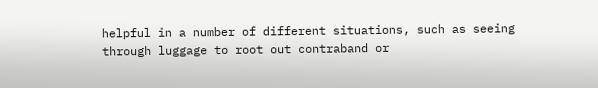helpful in a number of different situations, such as seeing through luggage to root out contraband or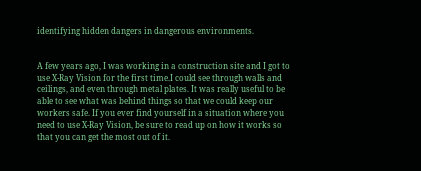identifying hidden dangers in dangerous environments.


A few years ago, I was working in a construction site and I got to use X-Ray Vision for the first time.I could see through walls and ceilings, and even through metal plates. It was really useful to be able to see what was behind things so that we could keep our workers safe. If you ever find yourself in a situation where you need to use X-Ray Vision, be sure to read up on how it works so that you can get the most out of it.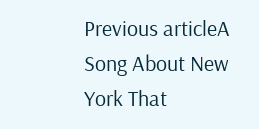Previous articleA Song About New York That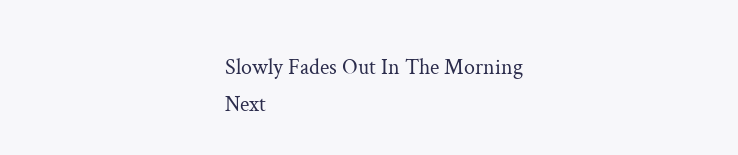Slowly Fades Out In The Morning
Next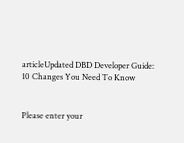articleUpdated DBD Developer Guide: 10 Changes You Need To Know


Please enter your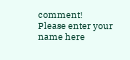comment!
Please enter your name here